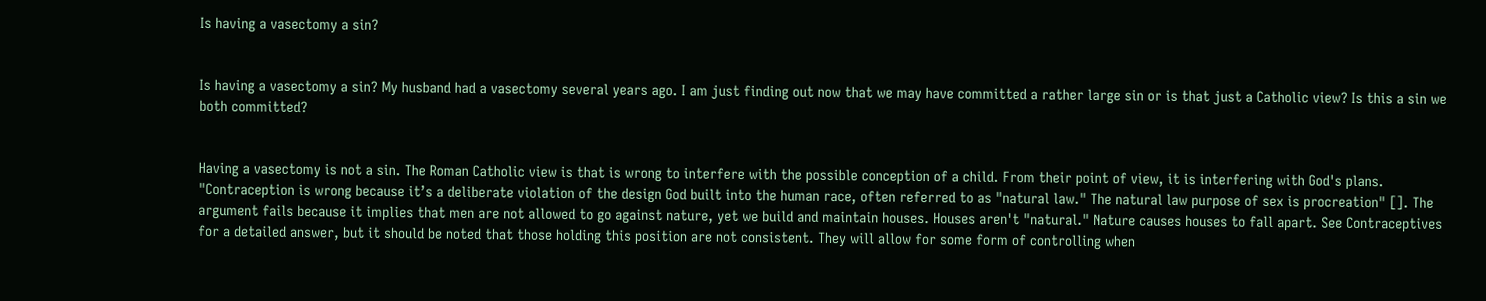Is having a vasectomy a sin?


Is having a vasectomy a sin? My husband had a vasectomy several years ago. I am just finding out now that we may have committed a rather large sin or is that just a Catholic view? Is this a sin we both committed?


Having a vasectomy is not a sin. The Roman Catholic view is that is wrong to interfere with the possible conception of a child. From their point of view, it is interfering with God's plans. "Contraception is wrong because it’s a deliberate violation of the design God built into the human race, often referred to as "natural law." The natural law purpose of sex is procreation" []. The argument fails because it implies that men are not allowed to go against nature, yet we build and maintain houses. Houses aren't "natural." Nature causes houses to fall apart. See Contraceptives for a detailed answer, but it should be noted that those holding this position are not consistent. They will allow for some form of controlling when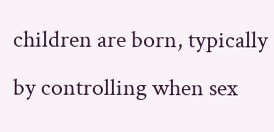children are born, typically by controlling when sex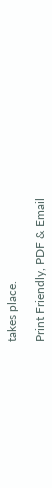takes place.

Print Friendly, PDF & Email